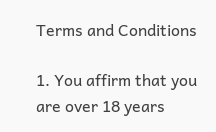Terms and Conditions

1. You affirm that you are over 18 years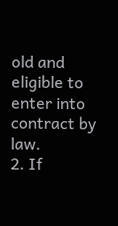old and eligible to enter into contract by law.
2. If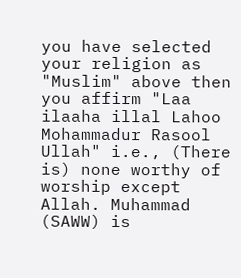you have selected your religion as "Muslim" above then you affirm "Laa ilaaha illal Lahoo Mohammadur Rasool Ullah" i.e., (There is) none worthy of worship except Allah. Muhammad (SAWW) is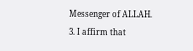Messenger of ALLAH.
3. I affirm that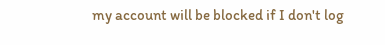my account will be blocked if I don't log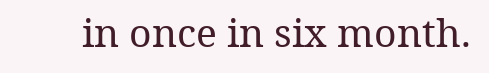in once in six month.